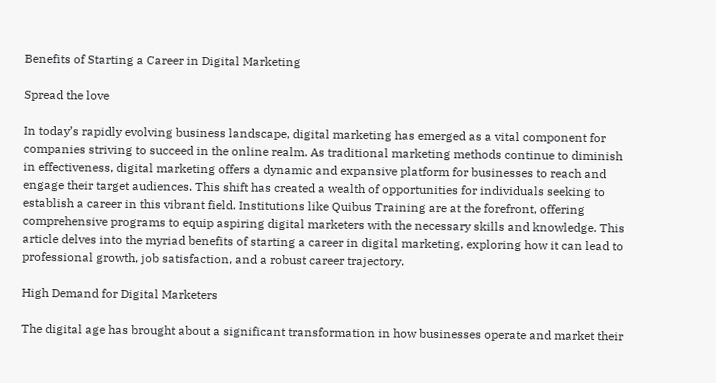Benefits of Starting a Career in Digital Marketing

Spread the love

In today’s rapidly evolving business landscape, digital marketing has emerged as a vital component for companies striving to succeed in the online realm. As traditional marketing methods continue to diminish in effectiveness, digital marketing offers a dynamic and expansive platform for businesses to reach and engage their target audiences. This shift has created a wealth of opportunities for individuals seeking to establish a career in this vibrant field. Institutions like Quibus Training are at the forefront, offering comprehensive programs to equip aspiring digital marketers with the necessary skills and knowledge. This article delves into the myriad benefits of starting a career in digital marketing, exploring how it can lead to professional growth, job satisfaction, and a robust career trajectory.

High Demand for Digital Marketers

The digital age has brought about a significant transformation in how businesses operate and market their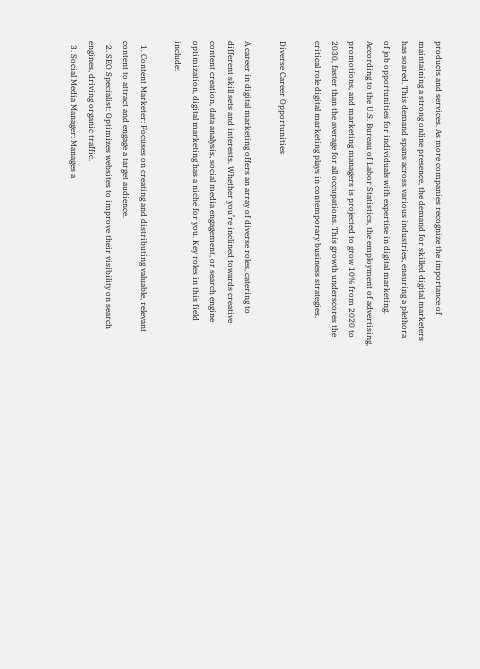products and services. As more companies recognize the importance of maintaining a strong online presence, the demand for skilled digital marketers has soared. This demand spans across various industries, ensuring a plethora of job opportunities for individuals with expertise in digital marketing. According to the U.S. Bureau of Labor Statistics, the employment of advertising, promotions, and marketing managers is projected to grow 10% from 2020 to 2030, faster than the average for all occupations. This growth underscores the critical role digital marketing plays in contemporary business strategies.

Diverse Career Opportunities

A career in digital marketing offers an array of diverse roles, catering to different skill sets and interests. Whether you’re inclined towards creative content creation, data analysis, social media engagement, or search engine optimization, digital marketing has a niche for you. Key roles in this field include:

  1. Content Marketer: Focuses on creating and distributing valuable, relevant content to attract and engage a target audience.
  2. SEO Specialist: Optimizes websites to improve their visibility on search engines, driving organic traffic.
  3. Social Media Manager: Manages a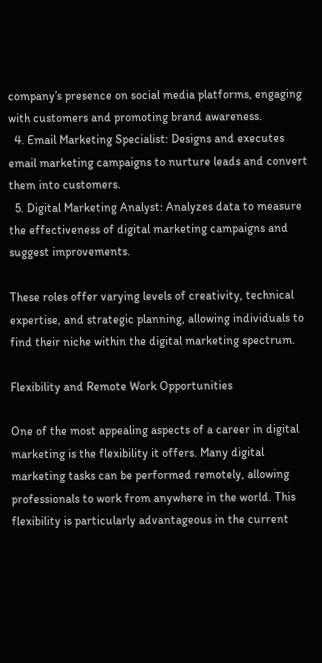company’s presence on social media platforms, engaging with customers and promoting brand awareness.
  4. Email Marketing Specialist: Designs and executes email marketing campaigns to nurture leads and convert them into customers.
  5. Digital Marketing Analyst: Analyzes data to measure the effectiveness of digital marketing campaigns and suggest improvements.

These roles offer varying levels of creativity, technical expertise, and strategic planning, allowing individuals to find their niche within the digital marketing spectrum.

Flexibility and Remote Work Opportunities

One of the most appealing aspects of a career in digital marketing is the flexibility it offers. Many digital marketing tasks can be performed remotely, allowing professionals to work from anywhere in the world. This flexibility is particularly advantageous in the current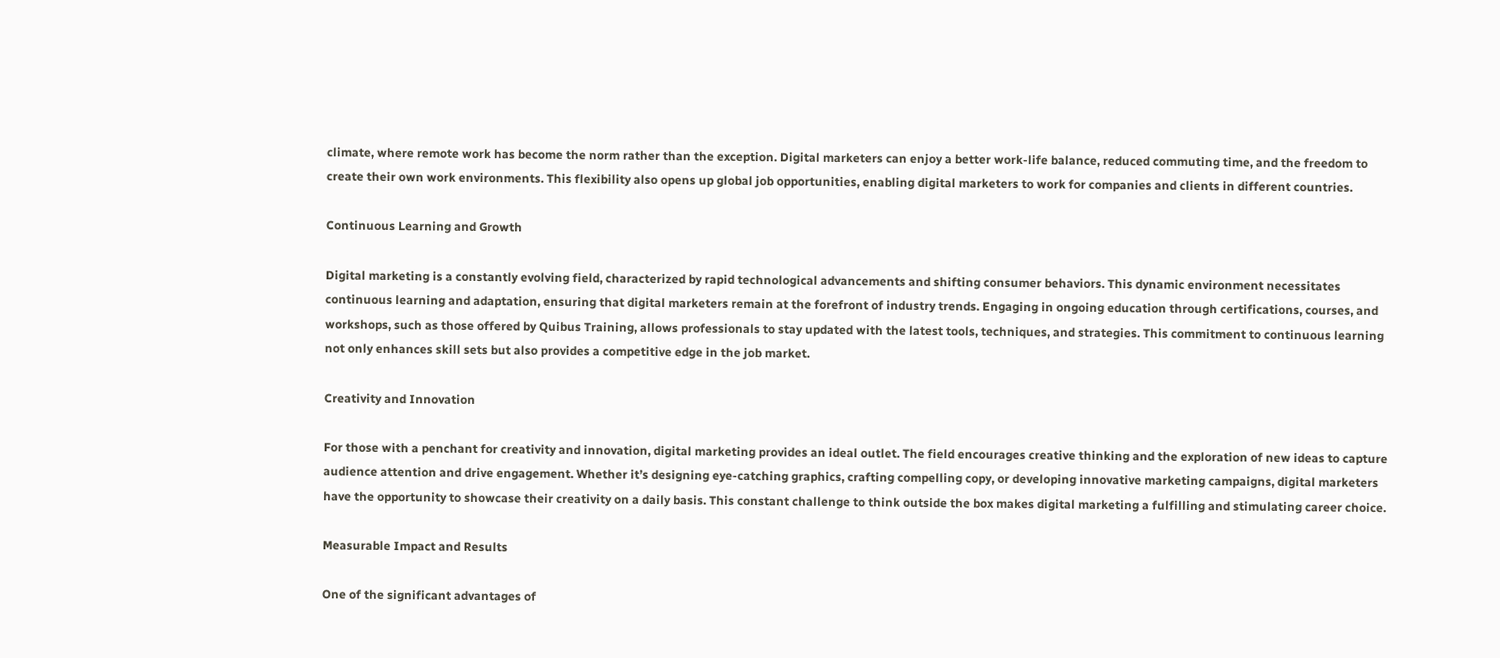climate, where remote work has become the norm rather than the exception. Digital marketers can enjoy a better work-life balance, reduced commuting time, and the freedom to create their own work environments. This flexibility also opens up global job opportunities, enabling digital marketers to work for companies and clients in different countries.

Continuous Learning and Growth

Digital marketing is a constantly evolving field, characterized by rapid technological advancements and shifting consumer behaviors. This dynamic environment necessitates continuous learning and adaptation, ensuring that digital marketers remain at the forefront of industry trends. Engaging in ongoing education through certifications, courses, and workshops, such as those offered by Quibus Training, allows professionals to stay updated with the latest tools, techniques, and strategies. This commitment to continuous learning not only enhances skill sets but also provides a competitive edge in the job market.

Creativity and Innovation

For those with a penchant for creativity and innovation, digital marketing provides an ideal outlet. The field encourages creative thinking and the exploration of new ideas to capture audience attention and drive engagement. Whether it’s designing eye-catching graphics, crafting compelling copy, or developing innovative marketing campaigns, digital marketers have the opportunity to showcase their creativity on a daily basis. This constant challenge to think outside the box makes digital marketing a fulfilling and stimulating career choice.

Measurable Impact and Results

One of the significant advantages of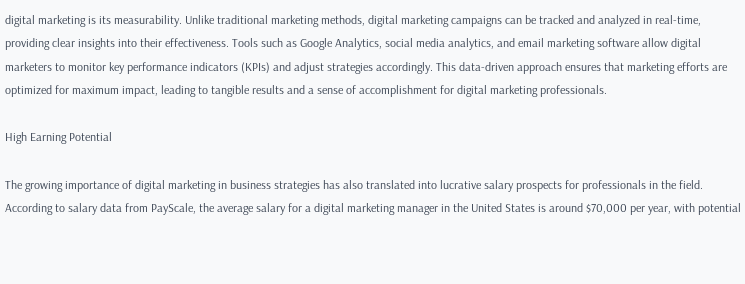digital marketing is its measurability. Unlike traditional marketing methods, digital marketing campaigns can be tracked and analyzed in real-time, providing clear insights into their effectiveness. Tools such as Google Analytics, social media analytics, and email marketing software allow digital marketers to monitor key performance indicators (KPIs) and adjust strategies accordingly. This data-driven approach ensures that marketing efforts are optimized for maximum impact, leading to tangible results and a sense of accomplishment for digital marketing professionals.

High Earning Potential

The growing importance of digital marketing in business strategies has also translated into lucrative salary prospects for professionals in the field. According to salary data from PayScale, the average salary for a digital marketing manager in the United States is around $70,000 per year, with potential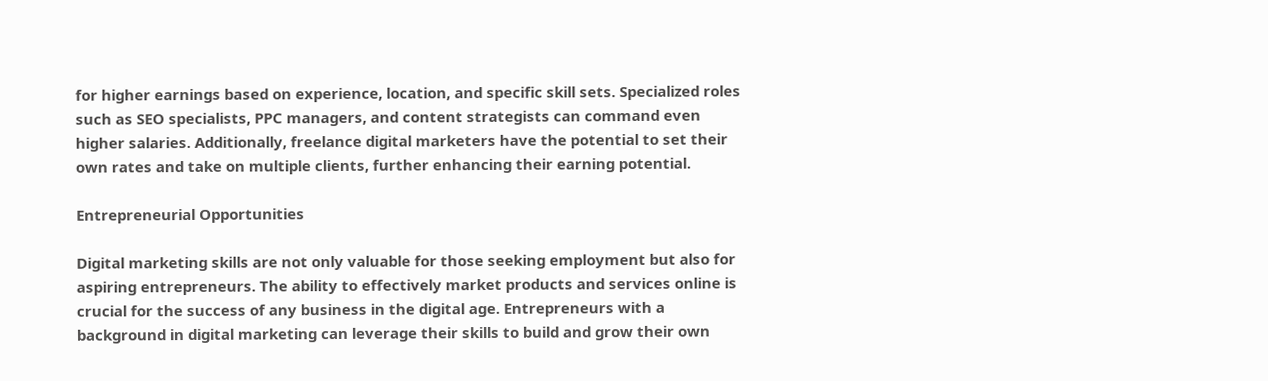for higher earnings based on experience, location, and specific skill sets. Specialized roles such as SEO specialists, PPC managers, and content strategists can command even higher salaries. Additionally, freelance digital marketers have the potential to set their own rates and take on multiple clients, further enhancing their earning potential.

Entrepreneurial Opportunities

Digital marketing skills are not only valuable for those seeking employment but also for aspiring entrepreneurs. The ability to effectively market products and services online is crucial for the success of any business in the digital age. Entrepreneurs with a background in digital marketing can leverage their skills to build and grow their own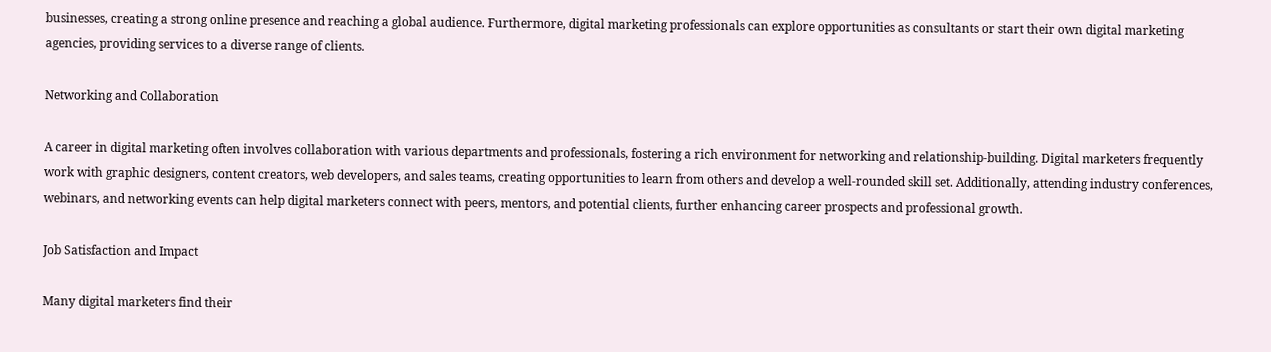businesses, creating a strong online presence and reaching a global audience. Furthermore, digital marketing professionals can explore opportunities as consultants or start their own digital marketing agencies, providing services to a diverse range of clients.

Networking and Collaboration

A career in digital marketing often involves collaboration with various departments and professionals, fostering a rich environment for networking and relationship-building. Digital marketers frequently work with graphic designers, content creators, web developers, and sales teams, creating opportunities to learn from others and develop a well-rounded skill set. Additionally, attending industry conferences, webinars, and networking events can help digital marketers connect with peers, mentors, and potential clients, further enhancing career prospects and professional growth.

Job Satisfaction and Impact

Many digital marketers find their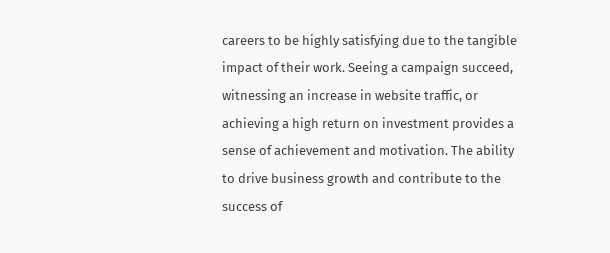careers to be highly satisfying due to the tangible impact of their work. Seeing a campaign succeed, witnessing an increase in website traffic, or achieving a high return on investment provides a sense of achievement and motivation. The ability to drive business growth and contribute to the success of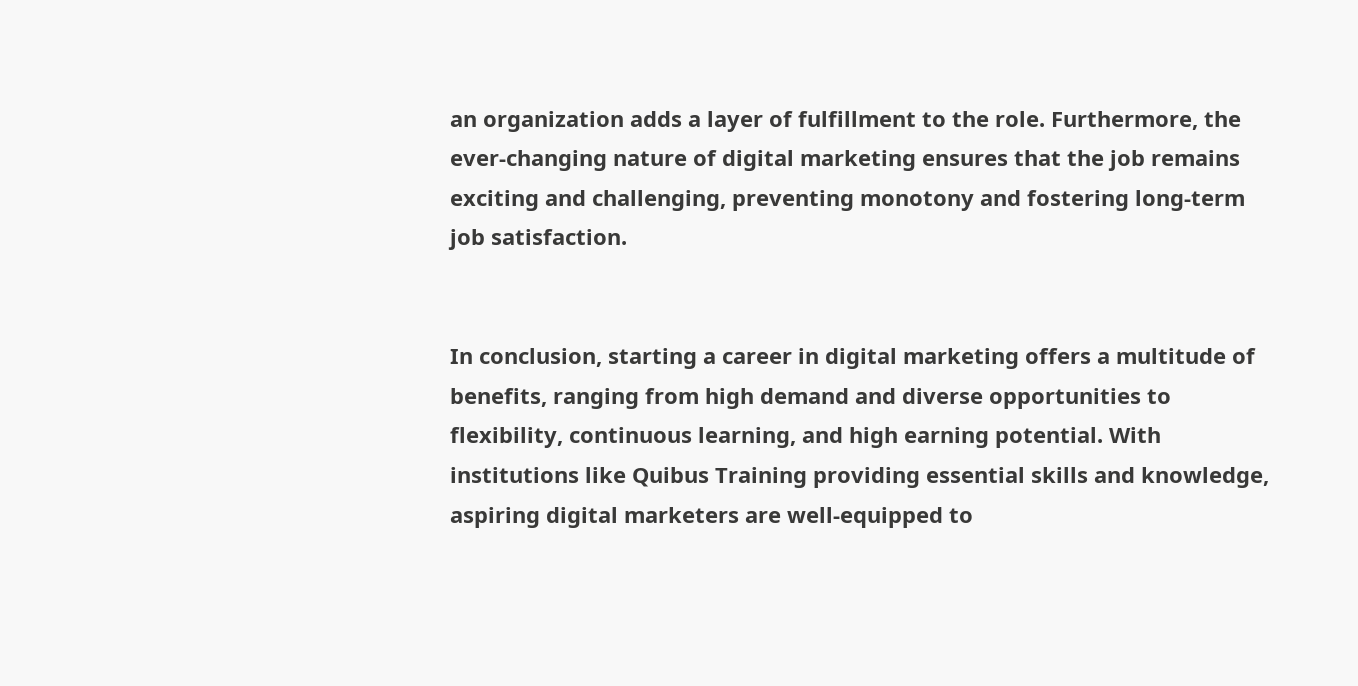an organization adds a layer of fulfillment to the role. Furthermore, the ever-changing nature of digital marketing ensures that the job remains exciting and challenging, preventing monotony and fostering long-term job satisfaction.


In conclusion, starting a career in digital marketing offers a multitude of benefits, ranging from high demand and diverse opportunities to flexibility, continuous learning, and high earning potential. With institutions like Quibus Training providing essential skills and knowledge, aspiring digital marketers are well-equipped to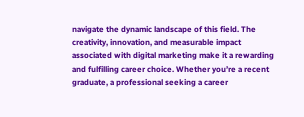navigate the dynamic landscape of this field. The creativity, innovation, and measurable impact associated with digital marketing make it a rewarding and fulfilling career choice. Whether you’re a recent graduate, a professional seeking a career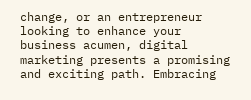change, or an entrepreneur looking to enhance your business acumen, digital marketing presents a promising and exciting path. Embracing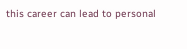this career can lead to personal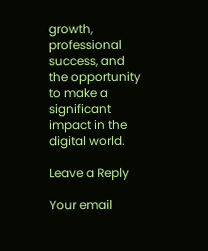growth, professional success, and the opportunity to make a significant impact in the digital world.

Leave a Reply

Your email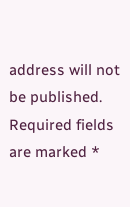address will not be published. Required fields are marked *